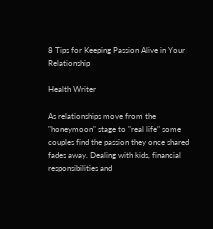8 Tips for Keeping Passion Alive in Your Relationship

Health Writer

As relationships move from the "honeymoon" stage to "real life" some couples find the passion they once shared fades away. Dealing with kids, financial responsibilities and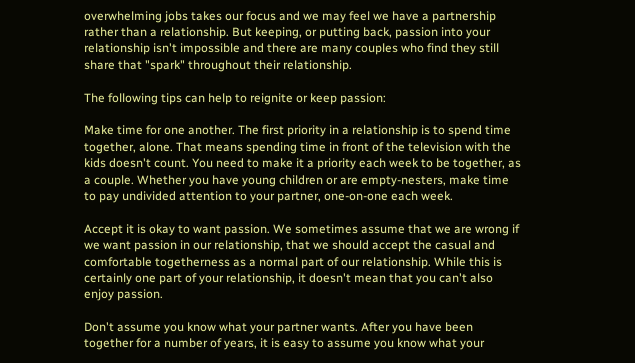overwhelming jobs takes our focus and we may feel we have a partnership rather than a relationship. But keeping, or putting back, passion into your relationship isn't impossible and there are many couples who find they still share that "spark" throughout their relationship.

The following tips can help to reignite or keep passion:

Make time for one another. The first priority in a relationship is to spend time together, alone. That means spending time in front of the television with the kids doesn't count. You need to make it a priority each week to be together, as a couple. Whether you have young children or are empty-nesters, make time to pay undivided attention to your partner, one-on-one each week.

Accept it is okay to want passion. We sometimes assume that we are wrong if we want passion in our relationship, that we should accept the casual and comfortable togetherness as a normal part of our relationship. While this is certainly one part of your relationship, it doesn't mean that you can't also enjoy passion.

Don't assume you know what your partner wants. After you have been together for a number of years, it is easy to assume you know what your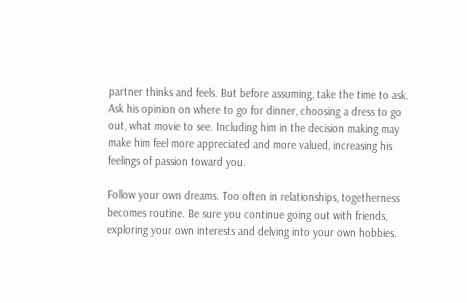partner thinks and feels. But before assuming, take the time to ask. Ask his opinion on where to go for dinner, choosing a dress to go out, what movie to see. Including him in the decision making may make him feel more appreciated and more valued, increasing his feelings of passion toward you.

Follow your own dreams. Too often in relationships, togetherness becomes routine. Be sure you continue going out with friends, exploring your own interests and delving into your own hobbies.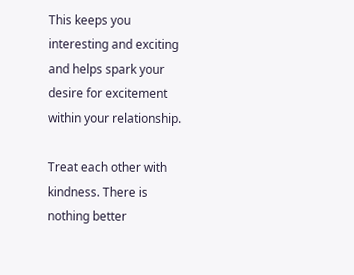This keeps you interesting and exciting and helps spark your desire for excitement within your relationship.

Treat each other with kindness. There is nothing better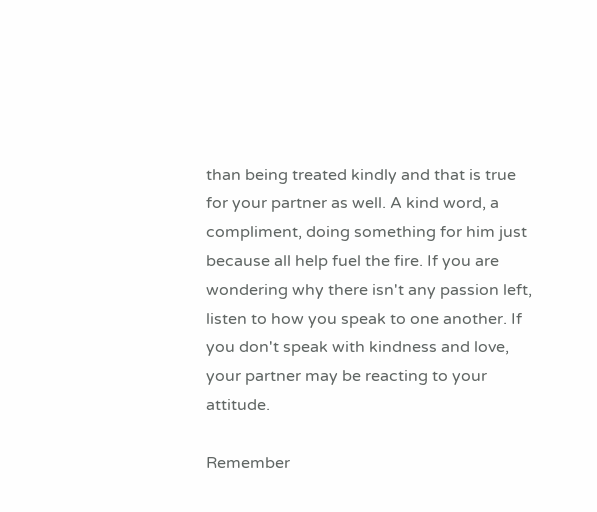than being treated kindly and that is true for your partner as well. A kind word, a compliment, doing something for him just because all help fuel the fire. If you are wondering why there isn't any passion left, listen to how you speak to one another. If you don't speak with kindness and love, your partner may be reacting to your attitude.

Remember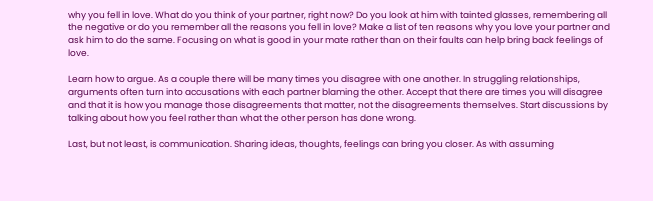why you fell in love. What do you think of your partner, right now? Do you look at him with tainted glasses, remembering all the negative or do you remember all the reasons you fell in love? Make a list of ten reasons why you love your partner and ask him to do the same. Focusing on what is good in your mate rather than on their faults can help bring back feelings of love.

Learn how to argue. As a couple there will be many times you disagree with one another. In struggling relationships, arguments often turn into accusations with each partner blaming the other. Accept that there are times you will disagree and that it is how you manage those disagreements that matter, not the disagreements themselves. Start discussions by talking about how you feel rather than what the other person has done wrong.

Last, but not least, is communication. Sharing ideas, thoughts, feelings can bring you closer. As with assuming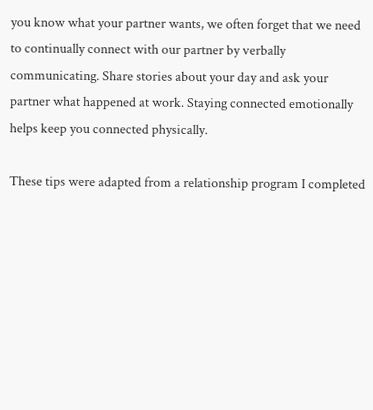you know what your partner wants, we often forget that we need to continually connect with our partner by verbally communicating. Share stories about your day and ask your partner what happened at work. Staying connected emotionally helps keep you connected physically.

These tips were adapted from a relationship program I completed